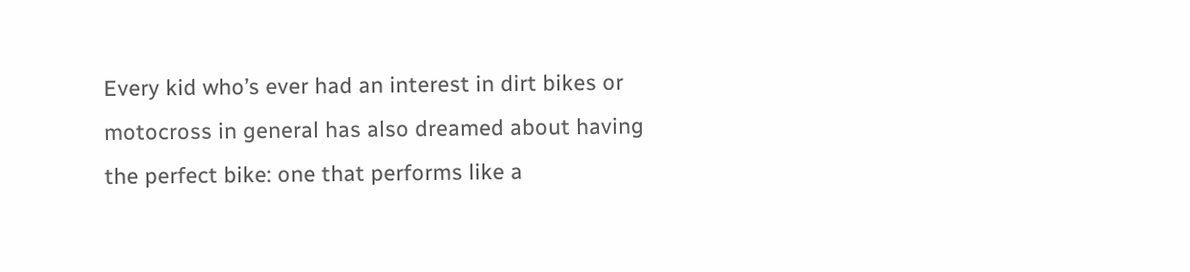Every kid who’s ever had an interest in dirt bikes or motocross in general has also dreamed about having the perfect bike: one that performs like a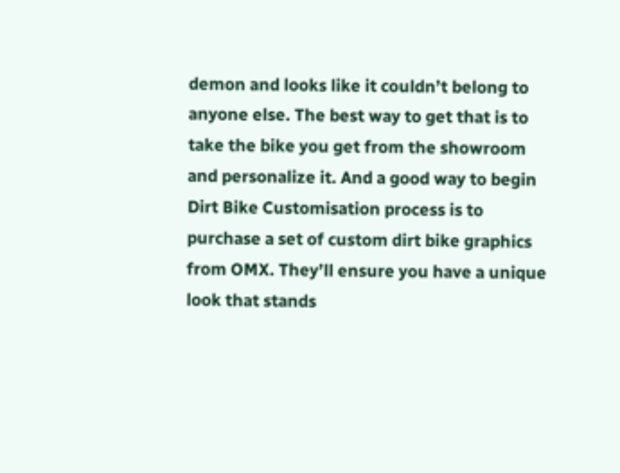demon and looks like it couldn’t belong to anyone else. The best way to get that is to take the bike you get from the showroom and personalize it. And a good way to begin Dirt Bike Customisation process is to purchase a set of custom dirt bike graphics from OMX. They’ll ensure you have a unique look that stands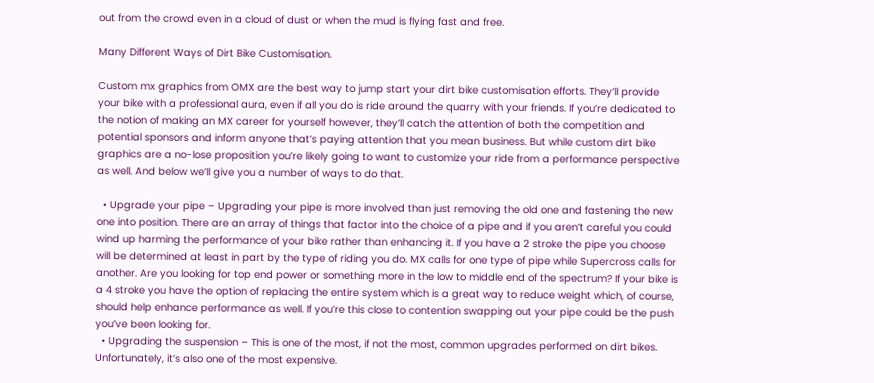out from the crowd even in a cloud of dust or when the mud is flying fast and free.

Many Different Ways of Dirt Bike Customisation.

Custom mx graphics from OMX are the best way to jump start your dirt bike customisation efforts. They’ll provide your bike with a professional aura, even if all you do is ride around the quarry with your friends. If you’re dedicated to the notion of making an MX career for yourself however, they’ll catch the attention of both the competition and potential sponsors and inform anyone that’s paying attention that you mean business. But while custom dirt bike graphics are a no-lose proposition you’re likely going to want to customize your ride from a performance perspective as well. And below we’ll give you a number of ways to do that.

  • Upgrade your pipe – Upgrading your pipe is more involved than just removing the old one and fastening the new one into position. There are an array of things that factor into the choice of a pipe and if you aren’t careful you could wind up harming the performance of your bike rather than enhancing it. If you have a 2 stroke the pipe you choose will be determined at least in part by the type of riding you do. MX calls for one type of pipe while Supercross calls for another. Are you looking for top end power or something more in the low to middle end of the spectrum? If your bike is a 4 stroke you have the option of replacing the entire system which is a great way to reduce weight which, of course, should help enhance performance as well. If you’re this close to contention swapping out your pipe could be the push you’ve been looking for.
  • Upgrading the suspension – This is one of the most, if not the most, common upgrades performed on dirt bikes. Unfortunately, it’s also one of the most expensive.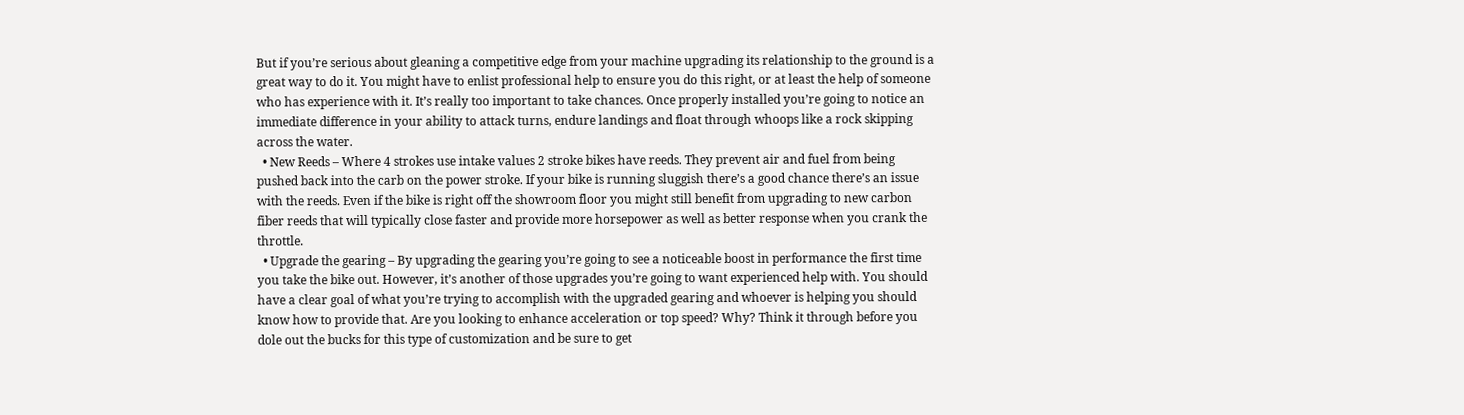But if you’re serious about gleaning a competitive edge from your machine upgrading its relationship to the ground is a great way to do it. You might have to enlist professional help to ensure you do this right, or at least the help of someone who has experience with it. It’s really too important to take chances. Once properly installed you’re going to notice an immediate difference in your ability to attack turns, endure landings and float through whoops like a rock skipping across the water.
  • New Reeds – Where 4 strokes use intake values 2 stroke bikes have reeds. They prevent air and fuel from being pushed back into the carb on the power stroke. If your bike is running sluggish there’s a good chance there’s an issue with the reeds. Even if the bike is right off the showroom floor you might still benefit from upgrading to new carbon fiber reeds that will typically close faster and provide more horsepower as well as better response when you crank the throttle.
  • Upgrade the gearing – By upgrading the gearing you’re going to see a noticeable boost in performance the first time you take the bike out. However, it’s another of those upgrades you’re going to want experienced help with. You should have a clear goal of what you’re trying to accomplish with the upgraded gearing and whoever is helping you should know how to provide that. Are you looking to enhance acceleration or top speed? Why? Think it through before you dole out the bucks for this type of customization and be sure to get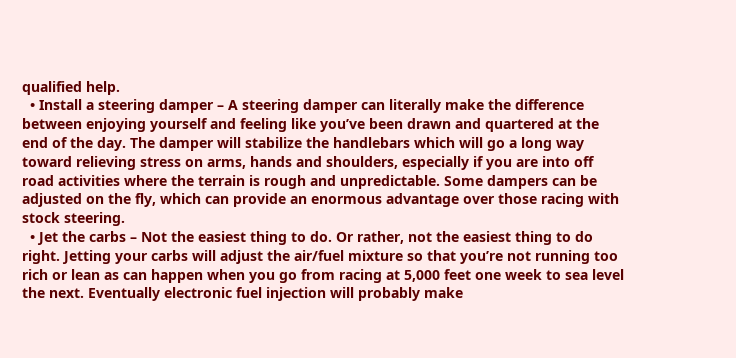qualified help.
  • Install a steering damper – A steering damper can literally make the difference between enjoying yourself and feeling like you’ve been drawn and quartered at the end of the day. The damper will stabilize the handlebars which will go a long way toward relieving stress on arms, hands and shoulders, especially if you are into off road activities where the terrain is rough and unpredictable. Some dampers can be adjusted on the fly, which can provide an enormous advantage over those racing with stock steering.
  • Jet the carbs – Not the easiest thing to do. Or rather, not the easiest thing to do right. Jetting your carbs will adjust the air/fuel mixture so that you’re not running too rich or lean as can happen when you go from racing at 5,000 feet one week to sea level the next. Eventually electronic fuel injection will probably make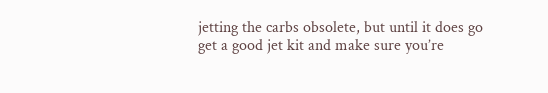jetting the carbs obsolete, but until it does go get a good jet kit and make sure you’re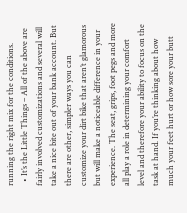running the right mix for the conditions.
  • It’s the Little Things – All of the above are fairly involved customizations and several will take a nice bite out of your bank account. But there are other, simpler ways you can customize your dirt bike that aren’t glamorous but will make a noticeable difference in your experience. The seat, grips, foot pegs and more all play a role in determining your comfort level and therefore your ability to focus on the task at hand. If you’re thinking about how much your feet hurt or how sore your butt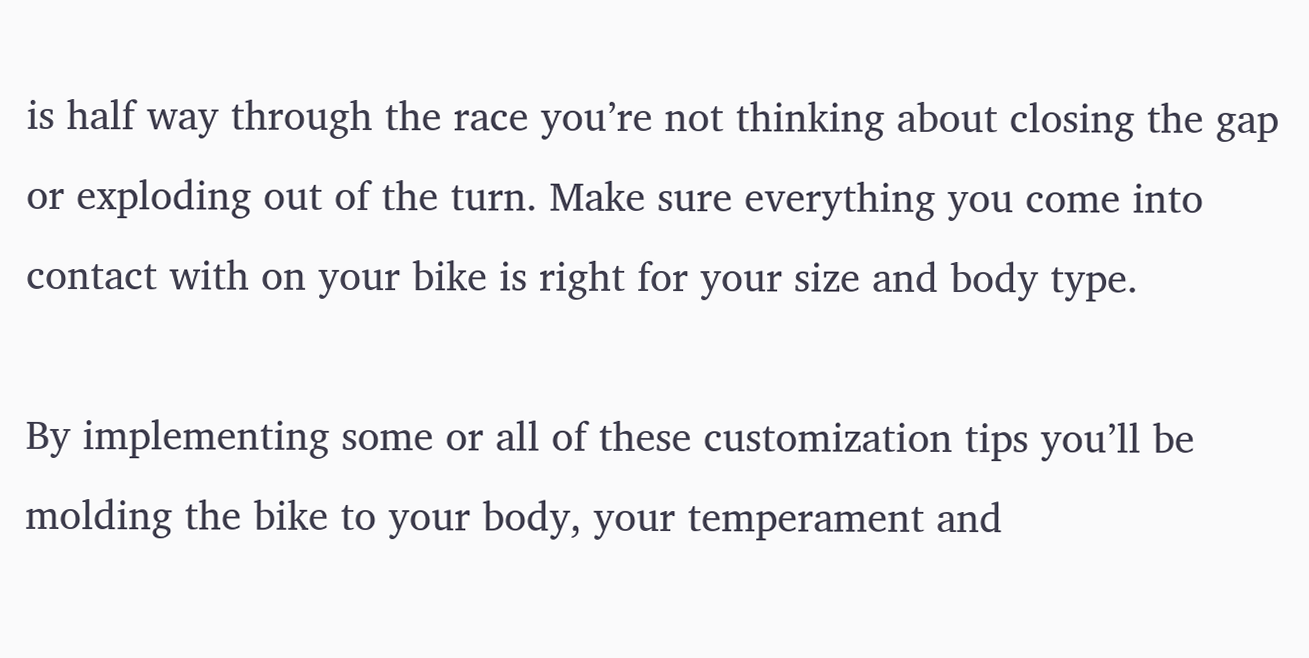is half way through the race you’re not thinking about closing the gap or exploding out of the turn. Make sure everything you come into contact with on your bike is right for your size and body type.

By implementing some or all of these customization tips you’ll be molding the bike to your body, your temperament and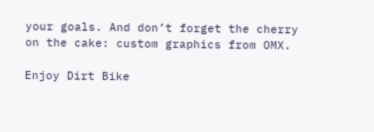your goals. And don’t forget the cherry on the cake: custom graphics from OMX.

Enjoy Dirt Bike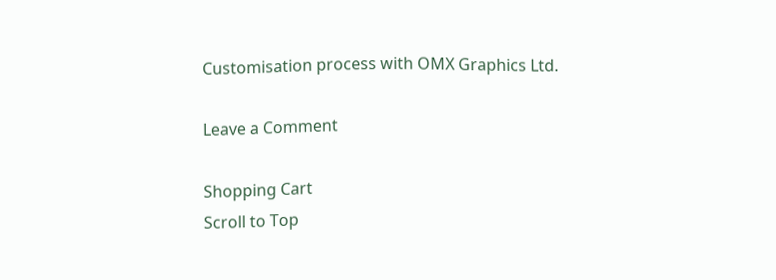Customisation process with OMX Graphics Ltd.

Leave a Comment

Shopping Cart
Scroll to Top